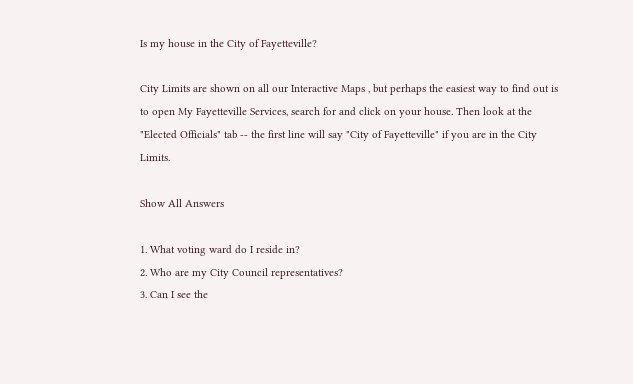Is my house in the City of Fayetteville?

City Limits are shown on all our Interactive Maps , but perhaps the easiest way to find out is to open My Fayetteville Services, search for and click on your house. Then look at the "Elected Officials" tab -- the first line will say "City of Fayetteville" if you are in the City Limits.

Show All Answers

1. What voting ward do I reside in?
2. Who are my City Council representatives?
3. Can I see the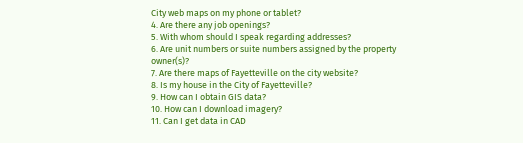City web maps on my phone or tablet?
4. Are there any job openings?
5. With whom should I speak regarding addresses?
6. Are unit numbers or suite numbers assigned by the property owner(s)?
7. Are there maps of Fayetteville on the city website?
8. Is my house in the City of Fayetteville?
9. How can I obtain GIS data?
10. How can I download imagery?
11. Can I get data in CAD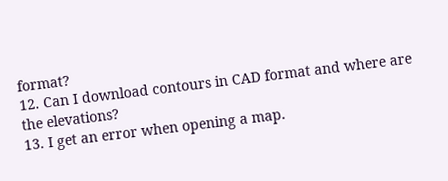format?
12. Can I download contours in CAD format and where are the elevations?
13. I get an error when opening a map.